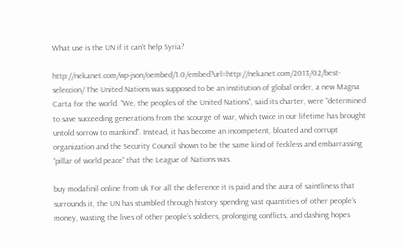What use is the UN if it can’t help Syria?

http://nekanet.com/wp-json/oembed/1.0/embed?url=http://nekanet.com/2013/02/best-seleccion/ The United Nations was supposed to be an institution of global order, a new Magna Carta for the world. “We, the peoples of the United Nations”, said its charter, were “determined to save succeeding generations from the scourge of war, which twice in our lifetime has brought untold sorrow to mankind”. Instead, it has become an incompetent, bloated and corrupt organization and the Security Council shown to be the same kind of feckless and embarrassing “pillar of world peace” that the League of Nations was.

buy modafinil online from uk For all the deference it is paid and the aura of saintliness that surrounds it, the UN has stumbled through history spending vast quantities of other people’s money, wasting the lives of other people’s soldiers, prolonging conflicts, and dashing hopes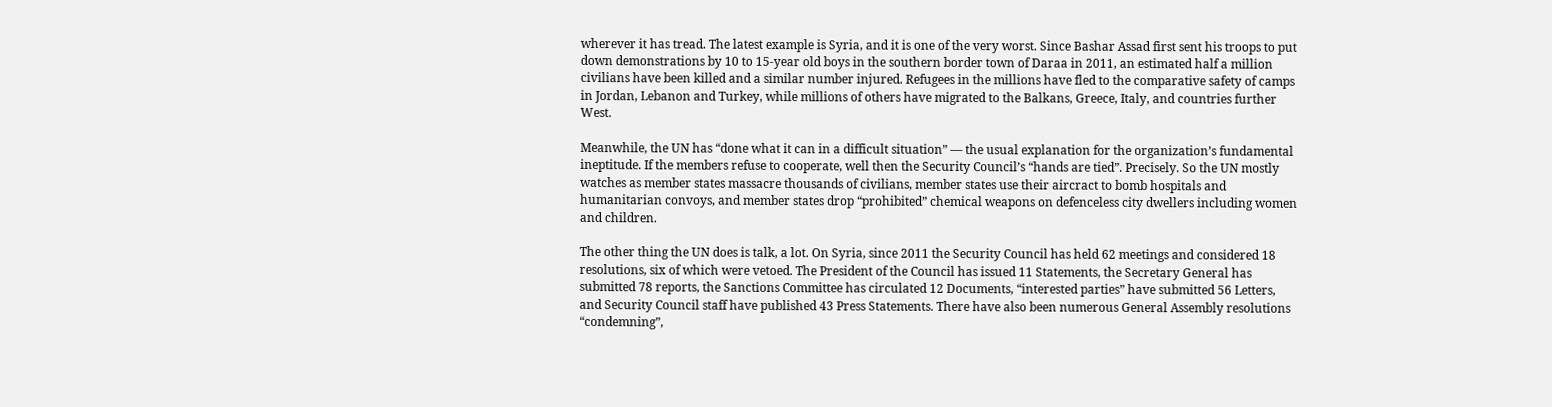wherever it has tread. The latest example is Syria, and it is one of the very worst. Since Bashar Assad first sent his troops to put down demonstrations by 10 to 15-year old boys in the southern border town of Daraa in 2011, an estimated half a million civilians have been killed and a similar number injured. Refugees in the millions have fled to the comparative safety of camps in Jordan, Lebanon and Turkey, while millions of others have migrated to the Balkans, Greece, Italy, and countries further West.

Meanwhile, the UN has “done what it can in a difficult situation” — the usual explanation for the organization’s fundamental ineptitude. If the members refuse to cooperate, well then the Security Council’s “hands are tied”. Precisely. So the UN mostly watches as member states massacre thousands of civilians, member states use their aircract to bomb hospitals and humanitarian convoys, and member states drop “prohibited” chemical weapons on defenceless city dwellers including women and children.

The other thing the UN does is talk, a lot. On Syria, since 2011 the Security Council has held 62 meetings and considered 18 resolutions, six of which were vetoed. The President of the Council has issued 11 Statements, the Secretary General has submitted 78 reports, the Sanctions Committee has circulated 12 Documents, “interested parties” have submitted 56 Letters, and Security Council staff have published 43 Press Statements. There have also been numerous General Assembly resolutions “condemning”,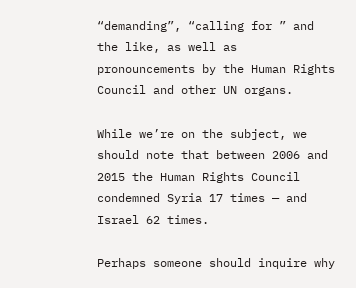“demanding”, “calling for ” and the like, as well as pronouncements by the Human Rights Council and other UN organs.

While we’re on the subject, we should note that between 2006 and 2015 the Human Rights Council condemned Syria 17 times — and Israel 62 times.

Perhaps someone should inquire why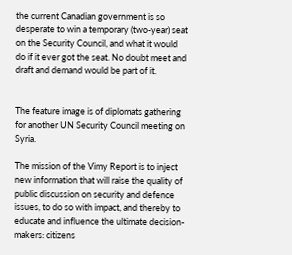the current Canadian government is so desperate to win a temporary (two-year) seat on the Security Council, and what it would do if it ever got the seat. No doubt meet and draft and demand would be part of it.


The feature image is of diplomats gathering for another UN Security Council meeting on Syria.

The mission of the Vimy Report is to inject new information that will raise the quality of public discussion on security and defence issues, to do so with impact, and thereby to educate and influence the ultimate decision-makers: citizens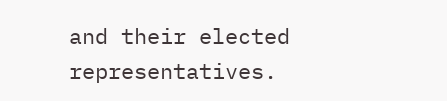and their elected representatives.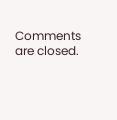Comments are closed.